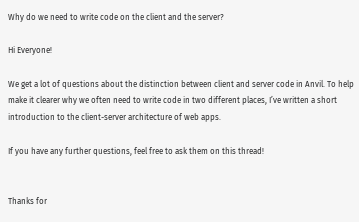Why do we need to write code on the client and the server?

Hi Everyone!

We get a lot of questions about the distinction between client and server code in Anvil. To help make it clearer why we often need to write code in two different places, I’ve written a short introduction to the client-server architecture of web apps.

If you have any further questions, feel free to ask them on this thread!


Thanks for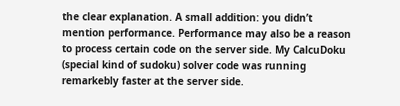the clear explanation. A small addition: you didn’t mention performance. Performance may also be a reason to process certain code on the server side. My CalcuDoku (special kind of sudoku) solver code was running remarkebly faster at the server side.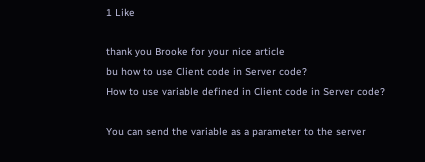1 Like

thank you Brooke for your nice article
bu how to use Client code in Server code?
How to use variable defined in Client code in Server code?

You can send the variable as a parameter to the server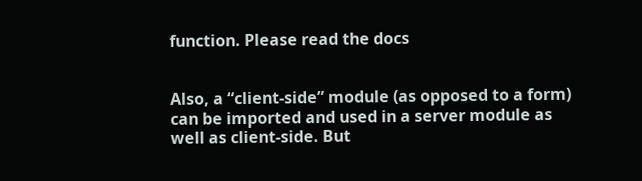function. Please read the docs


Also, a “client-side” module (as opposed to a form) can be imported and used in a server module as well as client-side. But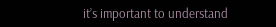it’s important to understand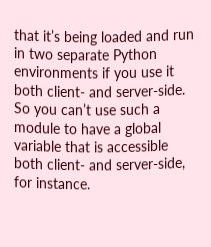that it’s being loaded and run in two separate Python environments if you use it both client- and server-side. So you can’t use such a module to have a global variable that is accessible both client- and server-side, for instance.